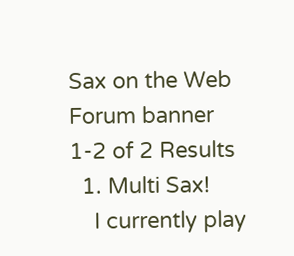Sax on the Web Forum banner
1-2 of 2 Results
  1. Multi Sax!
    I currently play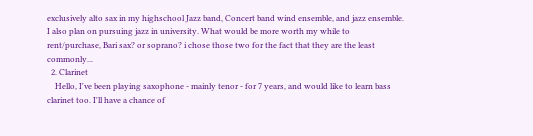exclusively alto sax in my highschool Jazz band, Concert band wind ensemble, and jazz ensemble. I also plan on pursuing jazz in university. What would be more worth my while to rent/purchase, Bari sax? or soprano? i chose those two for the fact that they are the least commonly...
  2. Clarinet
    Hello, I've been playing saxophone - mainly tenor - for 7 years, and would like to learn bass clarinet too. I'll have a chance of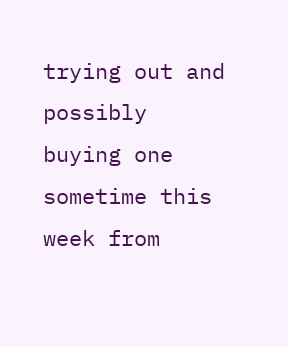trying out and possibly buying one sometime this week from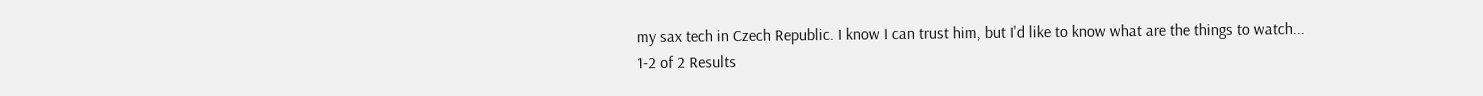my sax tech in Czech Republic. I know I can trust him, but I'd like to know what are the things to watch...
1-2 of 2 Results